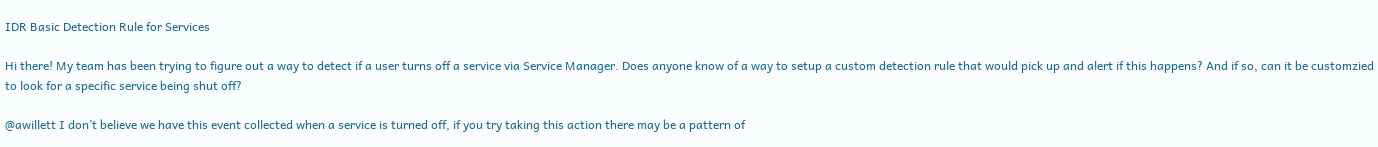IDR Basic Detection Rule for Services

Hi there! My team has been trying to figure out a way to detect if a user turns off a service via Service Manager. Does anyone know of a way to setup a custom detection rule that would pick up and alert if this happens? And if so, can it be customzied to look for a specific service being shut off?

@awillett I don’t believe we have this event collected when a service is turned off, if you try taking this action there may be a pattern of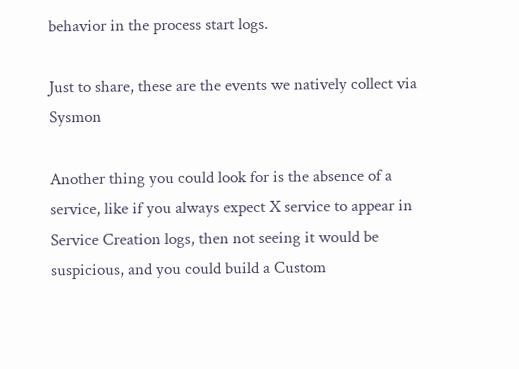behavior in the process start logs.

Just to share, these are the events we natively collect via Sysmon

Another thing you could look for is the absence of a service, like if you always expect X service to appear in Service Creation logs, then not seeing it would be suspicious, and you could build a Custom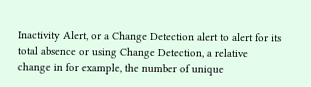Inactivity Alert, or a Change Detection alert to alert for its total absence or using Change Detection, a relative change in for example, the number of unique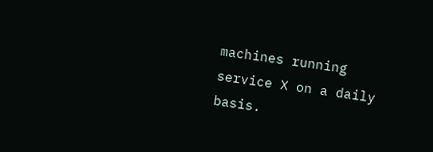machines running service X on a daily basis.